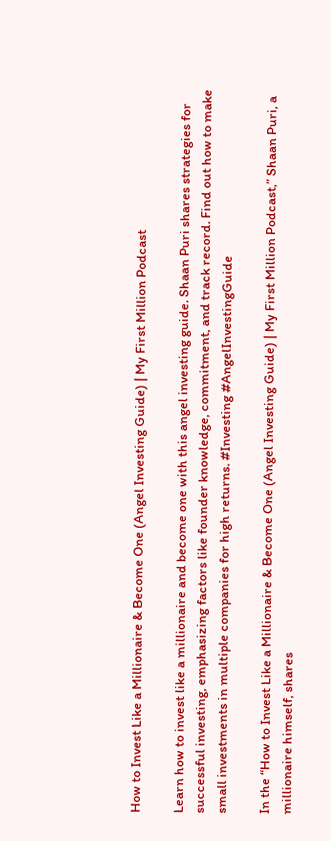How to Invest Like a Millionaire & Become One (Angel Investing Guide) | My First Million Podcast

Learn how to invest like a millionaire and become one with this angel investing guide. Shaan Puri shares strategies for successful investing, emphasizing factors like founder knowledge, commitment, and track record. Find out how to make small investments in multiple companies for high returns. #Investing #AngelInvestingGuide

In the “How to Invest Like a Millionaire & Become One (Angel Investing Guide) | My First Million Podcast,” Shaan Puri, a millionaire himself, shares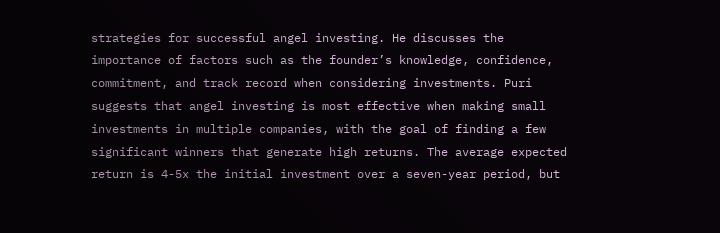strategies for successful angel investing. He discusses the importance of factors such as the founder’s knowledge, confidence, commitment, and track record when considering investments. Puri suggests that angel investing is most effective when making small investments in multiple companies, with the goal of finding a few significant winners that generate high returns. The average expected return is 4-5x the initial investment over a seven-year period, but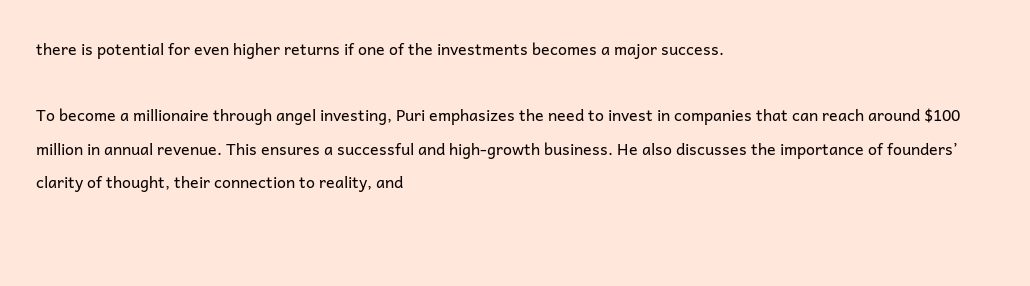there is potential for even higher returns if one of the investments becomes a major success.

To become a millionaire through angel investing, Puri emphasizes the need to invest in companies that can reach around $100 million in annual revenue. This ensures a successful and high-growth business. He also discusses the importance of founders’ clarity of thought, their connection to reality, and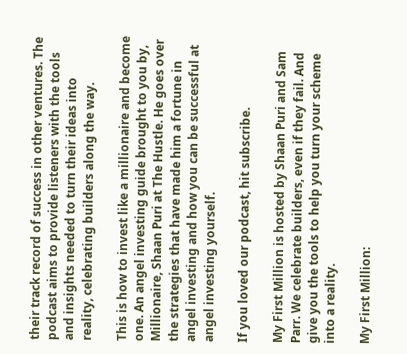their track record of success in other ventures. The podcast aims to provide listeners with the tools and insights needed to turn their ideas into reality, celebrating builders along the way.

This is how to invest like a millionaire and become one. An angel investing guide brought to you by, Millionaire, Shaan Puri at The Hustle. He goes over the strategies that have made him a fortune in angel investing and how you can be successful at angel investing yourself.

If you loved our podcast, hit subscribe.

My First Million is hosted by Shaan Puri and Sam Parr. We celebrate builders, even if they fail. And give you the tools to help you turn your scheme into a reality.

My First Million: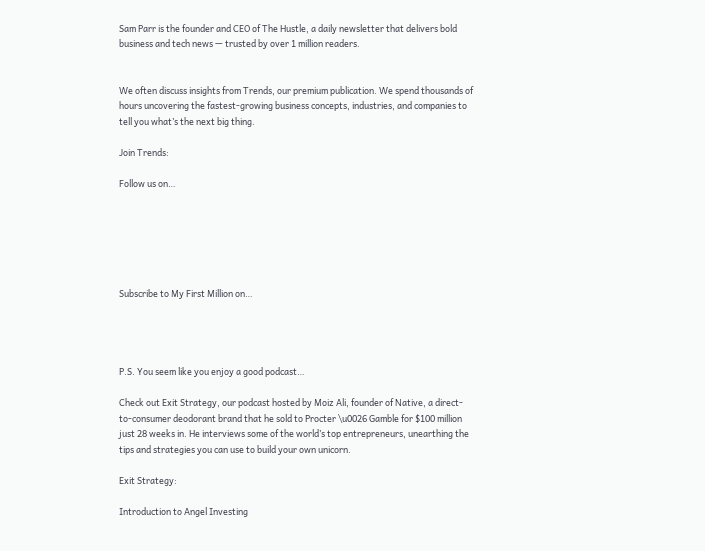Sam Parr is the founder and CEO of The Hustle, a daily newsletter that delivers bold business and tech news — trusted by over 1 million readers.


We often discuss insights from Trends, our premium publication. We spend thousands of hours uncovering the fastest-growing business concepts, industries, and companies to tell you what’s the next big thing.

Join Trends:

Follow us on…






Subscribe to My First Million on…




P.S. You seem like you enjoy a good podcast…

Check out Exit Strategy, our podcast hosted by Moiz Ali, founder of Native, a direct-to-consumer deodorant brand that he sold to Procter \u0026 Gamble for $100 million just 28 weeks in. He interviews some of the world’s top entrepreneurs, unearthing the tips and strategies you can use to build your own unicorn.

Exit Strategy:

Introduction to Angel Investing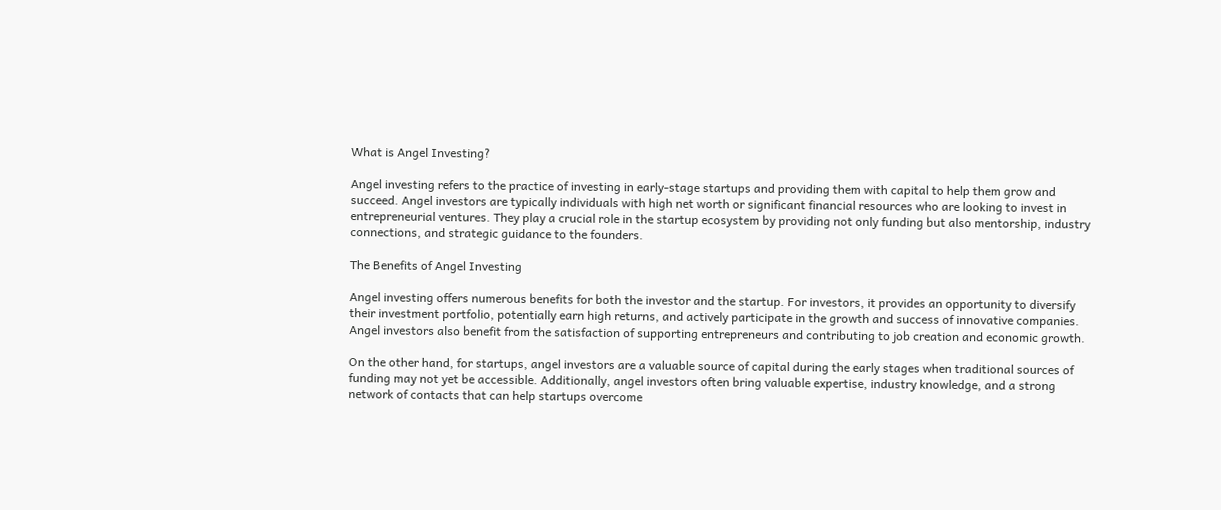What is Angel Investing?

Angel investing refers to the practice of investing in early-stage startups and providing them with capital to help them grow and succeed. Angel investors are typically individuals with high net worth or significant financial resources who are looking to invest in entrepreneurial ventures. They play a crucial role in the startup ecosystem by providing not only funding but also mentorship, industry connections, and strategic guidance to the founders.

The Benefits of Angel Investing

Angel investing offers numerous benefits for both the investor and the startup. For investors, it provides an opportunity to diversify their investment portfolio, potentially earn high returns, and actively participate in the growth and success of innovative companies. Angel investors also benefit from the satisfaction of supporting entrepreneurs and contributing to job creation and economic growth.

On the other hand, for startups, angel investors are a valuable source of capital during the early stages when traditional sources of funding may not yet be accessible. Additionally, angel investors often bring valuable expertise, industry knowledge, and a strong network of contacts that can help startups overcome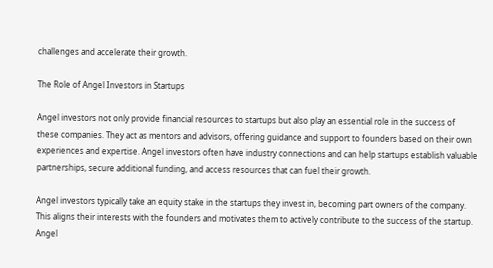challenges and accelerate their growth.

The Role of Angel Investors in Startups

Angel investors not only provide financial resources to startups but also play an essential role in the success of these companies. They act as mentors and advisors, offering guidance and support to founders based on their own experiences and expertise. Angel investors often have industry connections and can help startups establish valuable partnerships, secure additional funding, and access resources that can fuel their growth.

Angel investors typically take an equity stake in the startups they invest in, becoming part owners of the company. This aligns their interests with the founders and motivates them to actively contribute to the success of the startup. Angel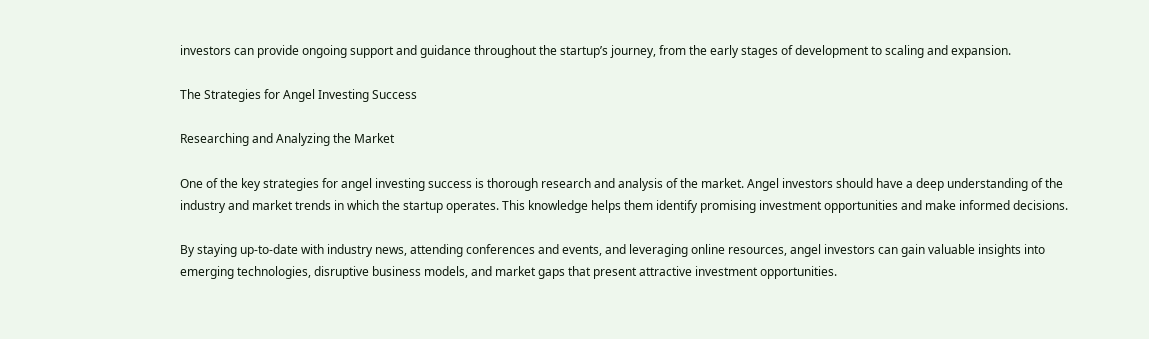investors can provide ongoing support and guidance throughout the startup’s journey, from the early stages of development to scaling and expansion.

The Strategies for Angel Investing Success

Researching and Analyzing the Market

One of the key strategies for angel investing success is thorough research and analysis of the market. Angel investors should have a deep understanding of the industry and market trends in which the startup operates. This knowledge helps them identify promising investment opportunities and make informed decisions.

By staying up-to-date with industry news, attending conferences and events, and leveraging online resources, angel investors can gain valuable insights into emerging technologies, disruptive business models, and market gaps that present attractive investment opportunities.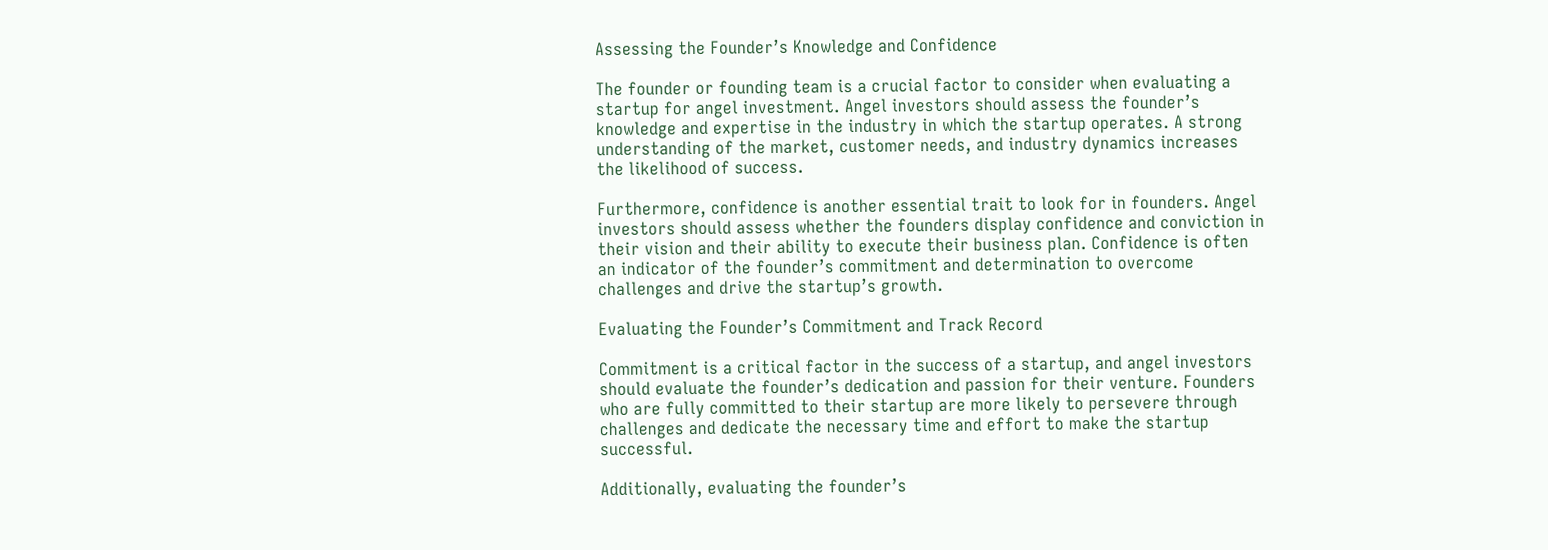Assessing the Founder’s Knowledge and Confidence

The founder or founding team is a crucial factor to consider when evaluating a startup for angel investment. Angel investors should assess the founder’s knowledge and expertise in the industry in which the startup operates. A strong understanding of the market, customer needs, and industry dynamics increases the likelihood of success.

Furthermore, confidence is another essential trait to look for in founders. Angel investors should assess whether the founders display confidence and conviction in their vision and their ability to execute their business plan. Confidence is often an indicator of the founder’s commitment and determination to overcome challenges and drive the startup’s growth.

Evaluating the Founder’s Commitment and Track Record

Commitment is a critical factor in the success of a startup, and angel investors should evaluate the founder’s dedication and passion for their venture. Founders who are fully committed to their startup are more likely to persevere through challenges and dedicate the necessary time and effort to make the startup successful.

Additionally, evaluating the founder’s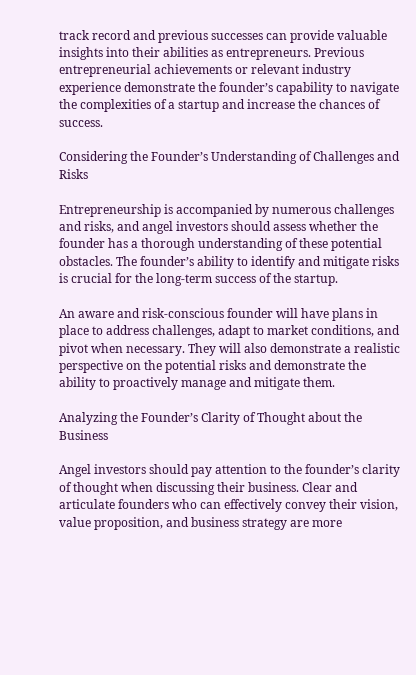track record and previous successes can provide valuable insights into their abilities as entrepreneurs. Previous entrepreneurial achievements or relevant industry experience demonstrate the founder’s capability to navigate the complexities of a startup and increase the chances of success.

Considering the Founder’s Understanding of Challenges and Risks

Entrepreneurship is accompanied by numerous challenges and risks, and angel investors should assess whether the founder has a thorough understanding of these potential obstacles. The founder’s ability to identify and mitigate risks is crucial for the long-term success of the startup.

An aware and risk-conscious founder will have plans in place to address challenges, adapt to market conditions, and pivot when necessary. They will also demonstrate a realistic perspective on the potential risks and demonstrate the ability to proactively manage and mitigate them.

Analyzing the Founder’s Clarity of Thought about the Business

Angel investors should pay attention to the founder’s clarity of thought when discussing their business. Clear and articulate founders who can effectively convey their vision, value proposition, and business strategy are more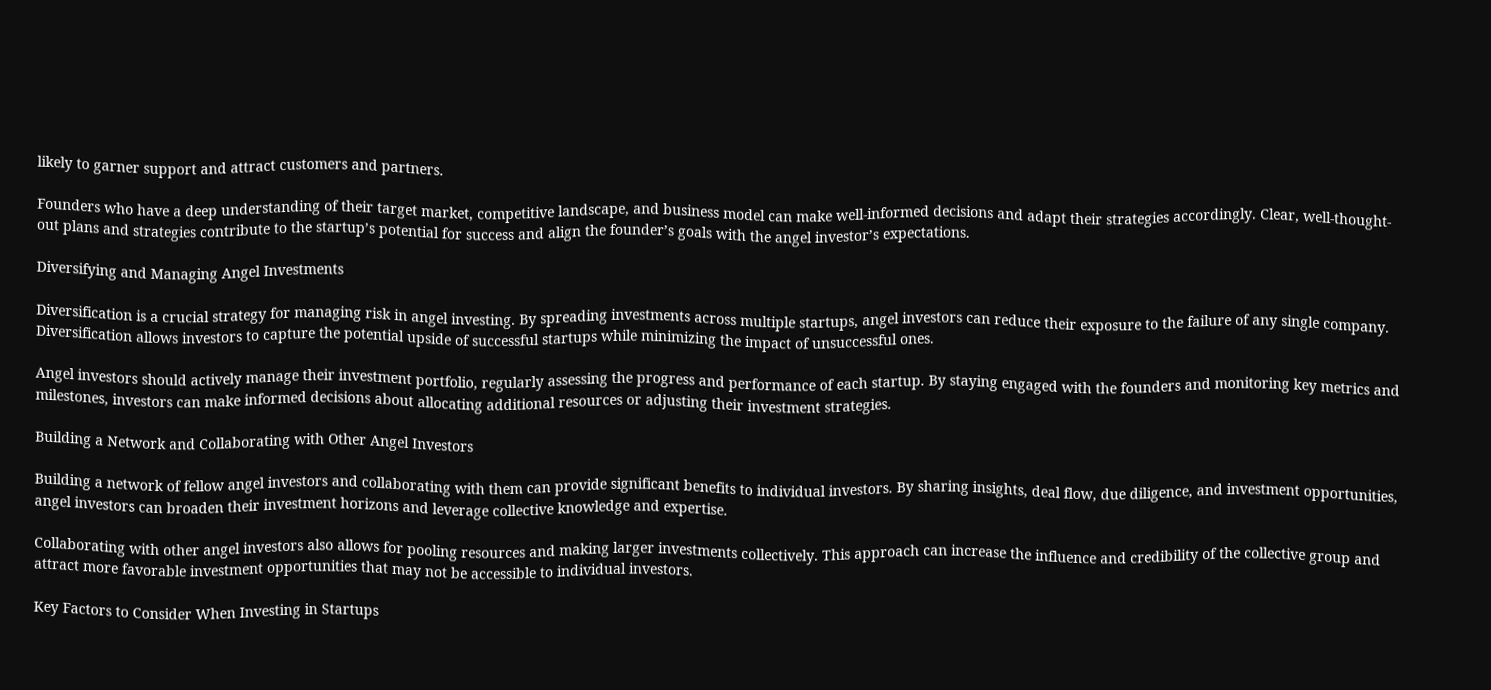likely to garner support and attract customers and partners.

Founders who have a deep understanding of their target market, competitive landscape, and business model can make well-informed decisions and adapt their strategies accordingly. Clear, well-thought-out plans and strategies contribute to the startup’s potential for success and align the founder’s goals with the angel investor’s expectations.

Diversifying and Managing Angel Investments

Diversification is a crucial strategy for managing risk in angel investing. By spreading investments across multiple startups, angel investors can reduce their exposure to the failure of any single company. Diversification allows investors to capture the potential upside of successful startups while minimizing the impact of unsuccessful ones.

Angel investors should actively manage their investment portfolio, regularly assessing the progress and performance of each startup. By staying engaged with the founders and monitoring key metrics and milestones, investors can make informed decisions about allocating additional resources or adjusting their investment strategies.

Building a Network and Collaborating with Other Angel Investors

Building a network of fellow angel investors and collaborating with them can provide significant benefits to individual investors. By sharing insights, deal flow, due diligence, and investment opportunities, angel investors can broaden their investment horizons and leverage collective knowledge and expertise.

Collaborating with other angel investors also allows for pooling resources and making larger investments collectively. This approach can increase the influence and credibility of the collective group and attract more favorable investment opportunities that may not be accessible to individual investors.

Key Factors to Consider When Investing in Startups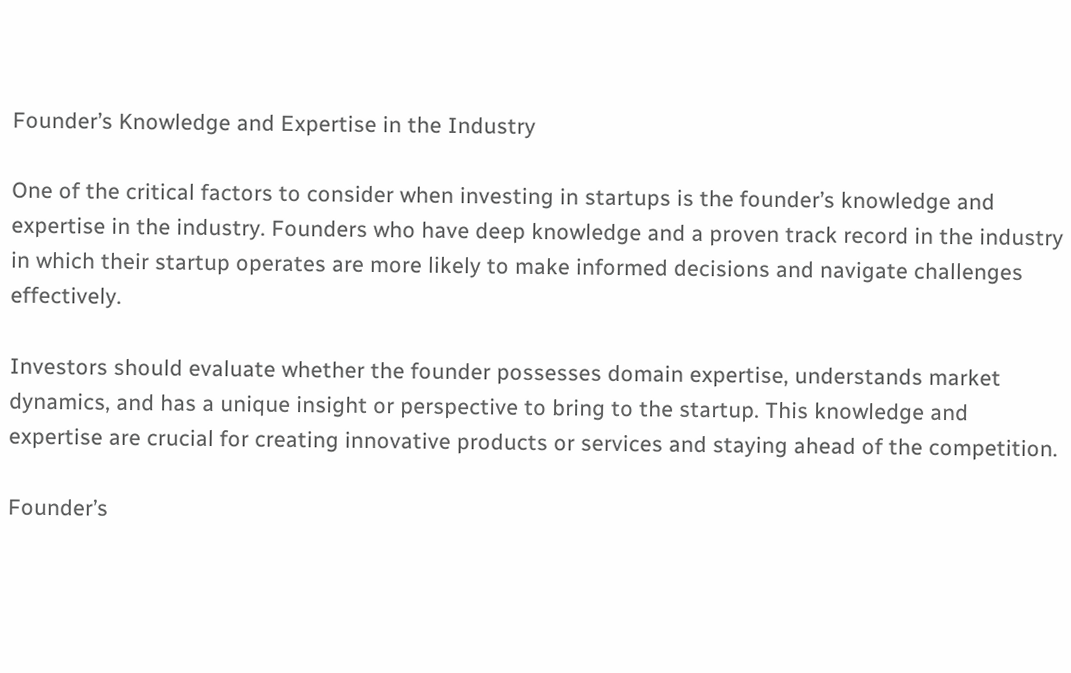Founder’s Knowledge and Expertise in the Industry

One of the critical factors to consider when investing in startups is the founder’s knowledge and expertise in the industry. Founders who have deep knowledge and a proven track record in the industry in which their startup operates are more likely to make informed decisions and navigate challenges effectively.

Investors should evaluate whether the founder possesses domain expertise, understands market dynamics, and has a unique insight or perspective to bring to the startup. This knowledge and expertise are crucial for creating innovative products or services and staying ahead of the competition.

Founder’s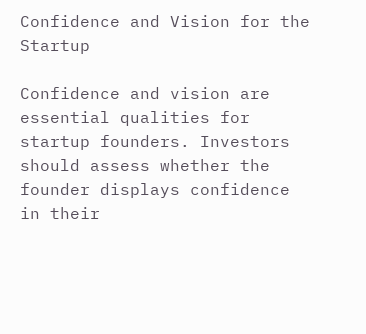Confidence and Vision for the Startup

Confidence and vision are essential qualities for startup founders. Investors should assess whether the founder displays confidence in their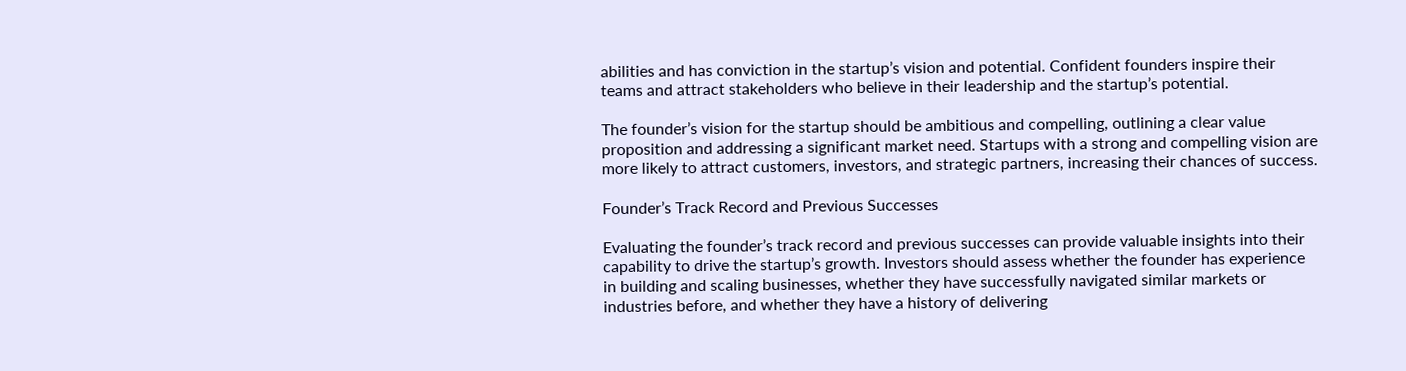abilities and has conviction in the startup’s vision and potential. Confident founders inspire their teams and attract stakeholders who believe in their leadership and the startup’s potential.

The founder’s vision for the startup should be ambitious and compelling, outlining a clear value proposition and addressing a significant market need. Startups with a strong and compelling vision are more likely to attract customers, investors, and strategic partners, increasing their chances of success.

Founder’s Track Record and Previous Successes

Evaluating the founder’s track record and previous successes can provide valuable insights into their capability to drive the startup’s growth. Investors should assess whether the founder has experience in building and scaling businesses, whether they have successfully navigated similar markets or industries before, and whether they have a history of delivering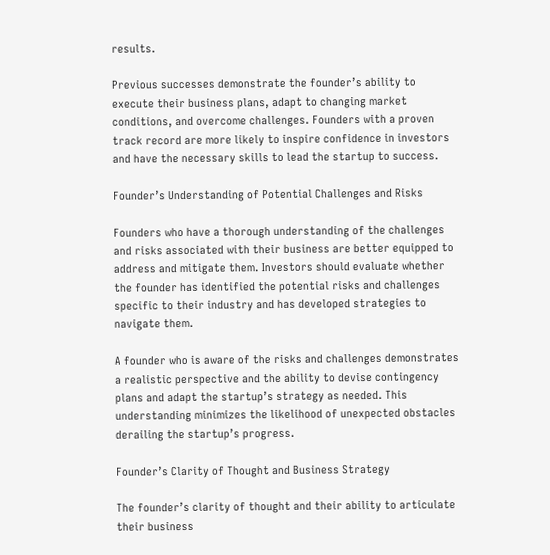results.

Previous successes demonstrate the founder’s ability to execute their business plans, adapt to changing market conditions, and overcome challenges. Founders with a proven track record are more likely to inspire confidence in investors and have the necessary skills to lead the startup to success.

Founder’s Understanding of Potential Challenges and Risks

Founders who have a thorough understanding of the challenges and risks associated with their business are better equipped to address and mitigate them. Investors should evaluate whether the founder has identified the potential risks and challenges specific to their industry and has developed strategies to navigate them.

A founder who is aware of the risks and challenges demonstrates a realistic perspective and the ability to devise contingency plans and adapt the startup’s strategy as needed. This understanding minimizes the likelihood of unexpected obstacles derailing the startup’s progress.

Founder’s Clarity of Thought and Business Strategy

The founder’s clarity of thought and their ability to articulate their business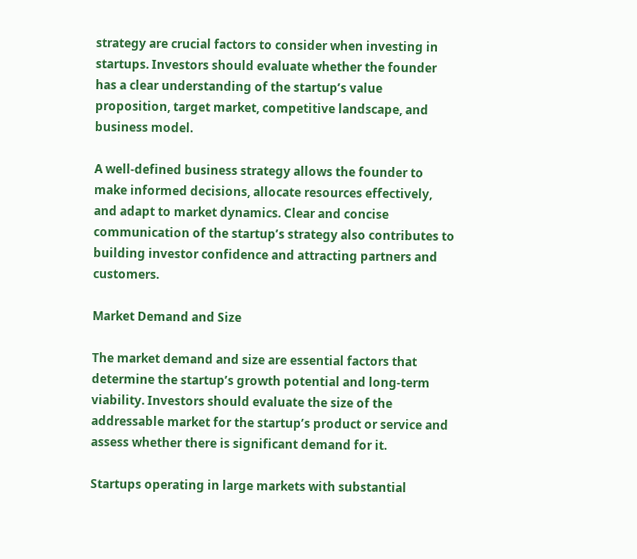strategy are crucial factors to consider when investing in startups. Investors should evaluate whether the founder has a clear understanding of the startup’s value proposition, target market, competitive landscape, and business model.

A well-defined business strategy allows the founder to make informed decisions, allocate resources effectively, and adapt to market dynamics. Clear and concise communication of the startup’s strategy also contributes to building investor confidence and attracting partners and customers.

Market Demand and Size

The market demand and size are essential factors that determine the startup’s growth potential and long-term viability. Investors should evaluate the size of the addressable market for the startup’s product or service and assess whether there is significant demand for it.

Startups operating in large markets with substantial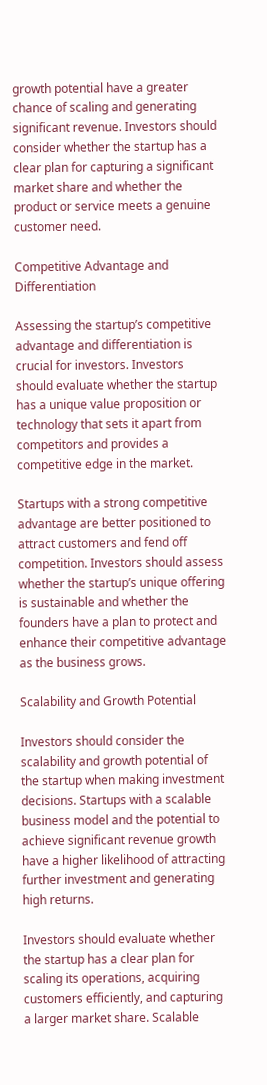growth potential have a greater chance of scaling and generating significant revenue. Investors should consider whether the startup has a clear plan for capturing a significant market share and whether the product or service meets a genuine customer need.

Competitive Advantage and Differentiation

Assessing the startup’s competitive advantage and differentiation is crucial for investors. Investors should evaluate whether the startup has a unique value proposition or technology that sets it apart from competitors and provides a competitive edge in the market.

Startups with a strong competitive advantage are better positioned to attract customers and fend off competition. Investors should assess whether the startup’s unique offering is sustainable and whether the founders have a plan to protect and enhance their competitive advantage as the business grows.

Scalability and Growth Potential

Investors should consider the scalability and growth potential of the startup when making investment decisions. Startups with a scalable business model and the potential to achieve significant revenue growth have a higher likelihood of attracting further investment and generating high returns.

Investors should evaluate whether the startup has a clear plan for scaling its operations, acquiring customers efficiently, and capturing a larger market share. Scalable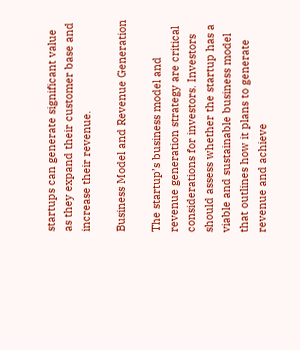startups can generate significant value as they expand their customer base and increase their revenue.

Business Model and Revenue Generation

The startup’s business model and revenue generation strategy are critical considerations for investors. Investors should assess whether the startup has a viable and sustainable business model that outlines how it plans to generate revenue and achieve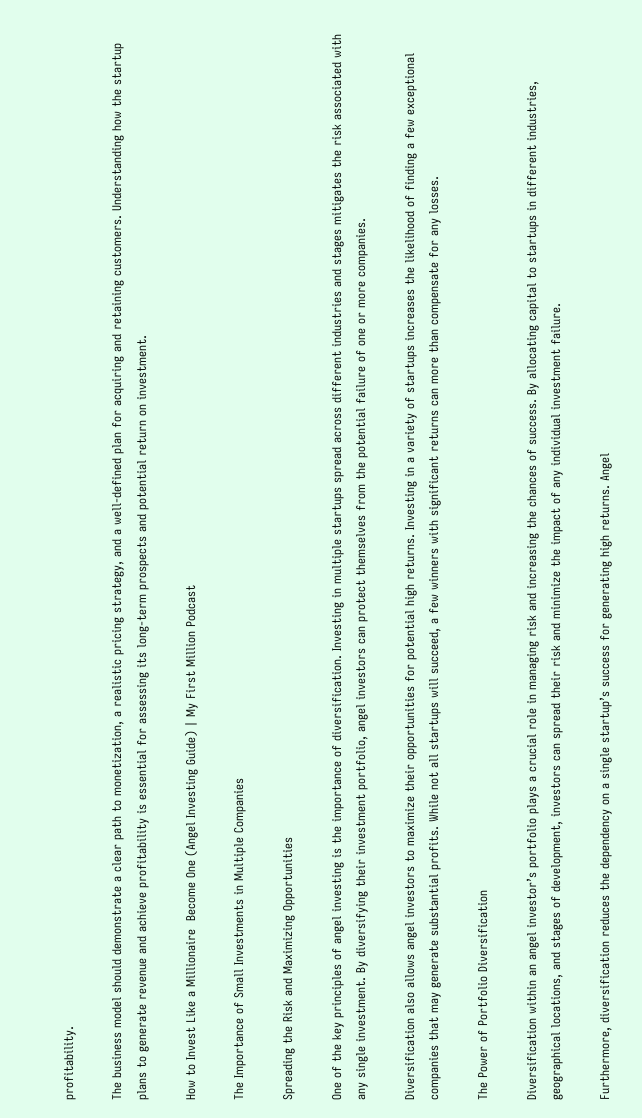profitability.

The business model should demonstrate a clear path to monetization, a realistic pricing strategy, and a well-defined plan for acquiring and retaining customers. Understanding how the startup plans to generate revenue and achieve profitability is essential for assessing its long-term prospects and potential return on investment.

How to Invest Like a Millionaire  Become One (Angel Investing Guide) | My First Million Podcast

The Importance of Small Investments in Multiple Companies

Spreading the Risk and Maximizing Opportunities

One of the key principles of angel investing is the importance of diversification. Investing in multiple startups spread across different industries and stages mitigates the risk associated with any single investment. By diversifying their investment portfolio, angel investors can protect themselves from the potential failure of one or more companies.

Diversification also allows angel investors to maximize their opportunities for potential high returns. Investing in a variety of startups increases the likelihood of finding a few exceptional companies that may generate substantial profits. While not all startups will succeed, a few winners with significant returns can more than compensate for any losses.

The Power of Portfolio Diversification

Diversification within an angel investor’s portfolio plays a crucial role in managing risk and increasing the chances of success. By allocating capital to startups in different industries, geographical locations, and stages of development, investors can spread their risk and minimize the impact of any individual investment failure.

Furthermore, diversification reduces the dependency on a single startup’s success for generating high returns. Angel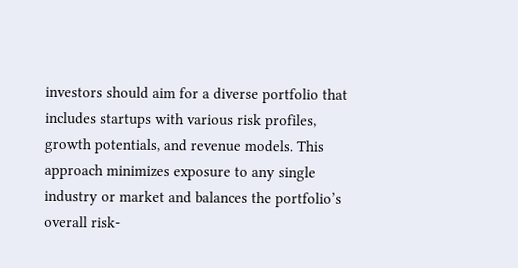investors should aim for a diverse portfolio that includes startups with various risk profiles, growth potentials, and revenue models. This approach minimizes exposure to any single industry or market and balances the portfolio’s overall risk-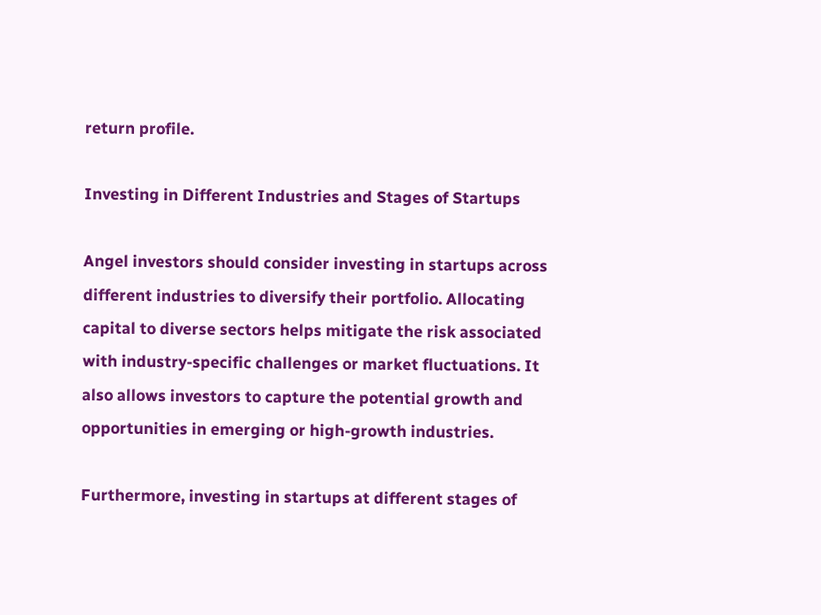return profile.

Investing in Different Industries and Stages of Startups

Angel investors should consider investing in startups across different industries to diversify their portfolio. Allocating capital to diverse sectors helps mitigate the risk associated with industry-specific challenges or market fluctuations. It also allows investors to capture the potential growth and opportunities in emerging or high-growth industries.

Furthermore, investing in startups at different stages of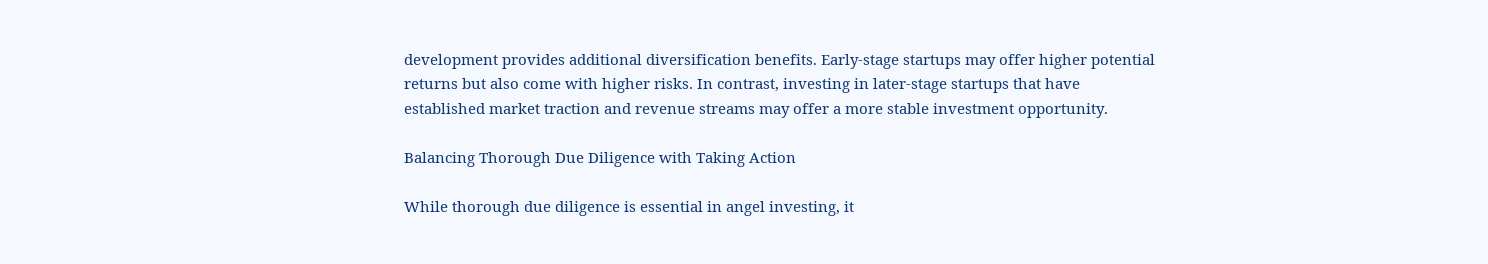development provides additional diversification benefits. Early-stage startups may offer higher potential returns but also come with higher risks. In contrast, investing in later-stage startups that have established market traction and revenue streams may offer a more stable investment opportunity.

Balancing Thorough Due Diligence with Taking Action

While thorough due diligence is essential in angel investing, it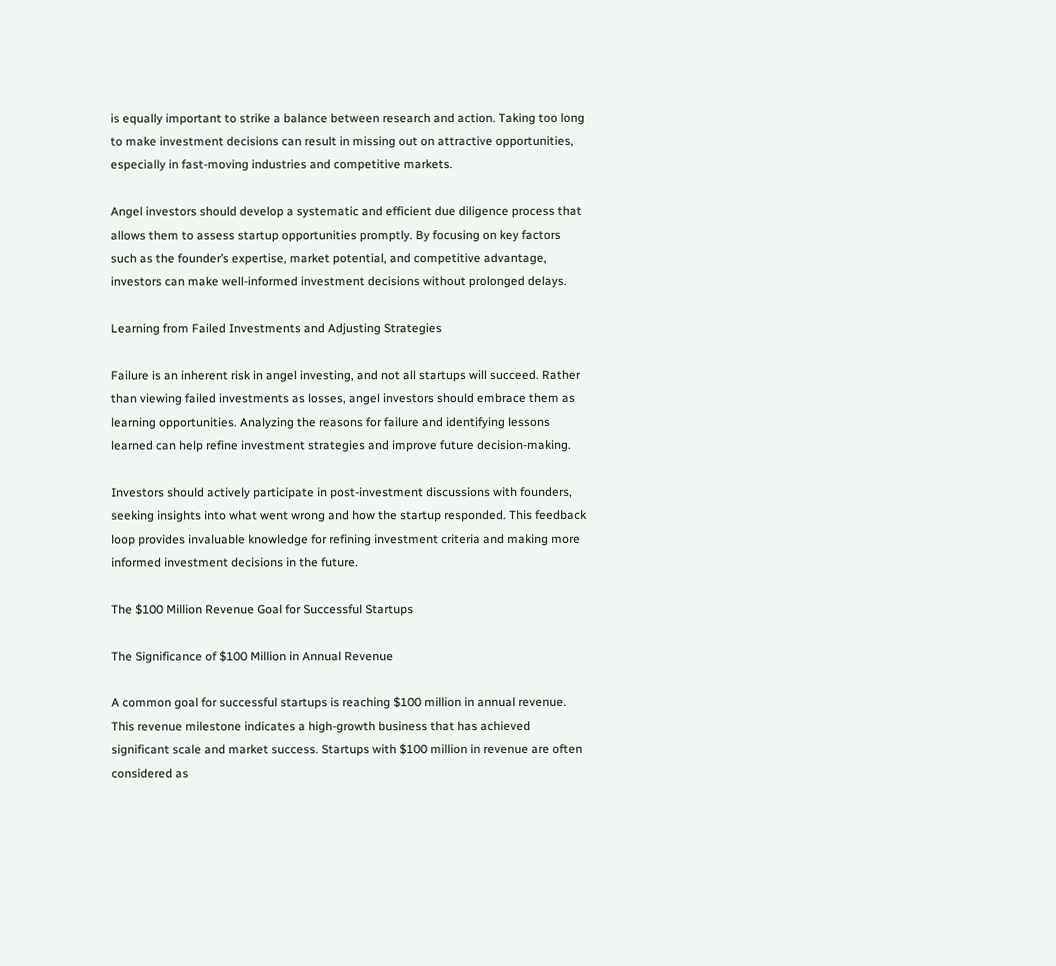is equally important to strike a balance between research and action. Taking too long to make investment decisions can result in missing out on attractive opportunities, especially in fast-moving industries and competitive markets.

Angel investors should develop a systematic and efficient due diligence process that allows them to assess startup opportunities promptly. By focusing on key factors such as the founder’s expertise, market potential, and competitive advantage, investors can make well-informed investment decisions without prolonged delays.

Learning from Failed Investments and Adjusting Strategies

Failure is an inherent risk in angel investing, and not all startups will succeed. Rather than viewing failed investments as losses, angel investors should embrace them as learning opportunities. Analyzing the reasons for failure and identifying lessons learned can help refine investment strategies and improve future decision-making.

Investors should actively participate in post-investment discussions with founders, seeking insights into what went wrong and how the startup responded. This feedback loop provides invaluable knowledge for refining investment criteria and making more informed investment decisions in the future.

The $100 Million Revenue Goal for Successful Startups

The Significance of $100 Million in Annual Revenue

A common goal for successful startups is reaching $100 million in annual revenue. This revenue milestone indicates a high-growth business that has achieved significant scale and market success. Startups with $100 million in revenue are often considered as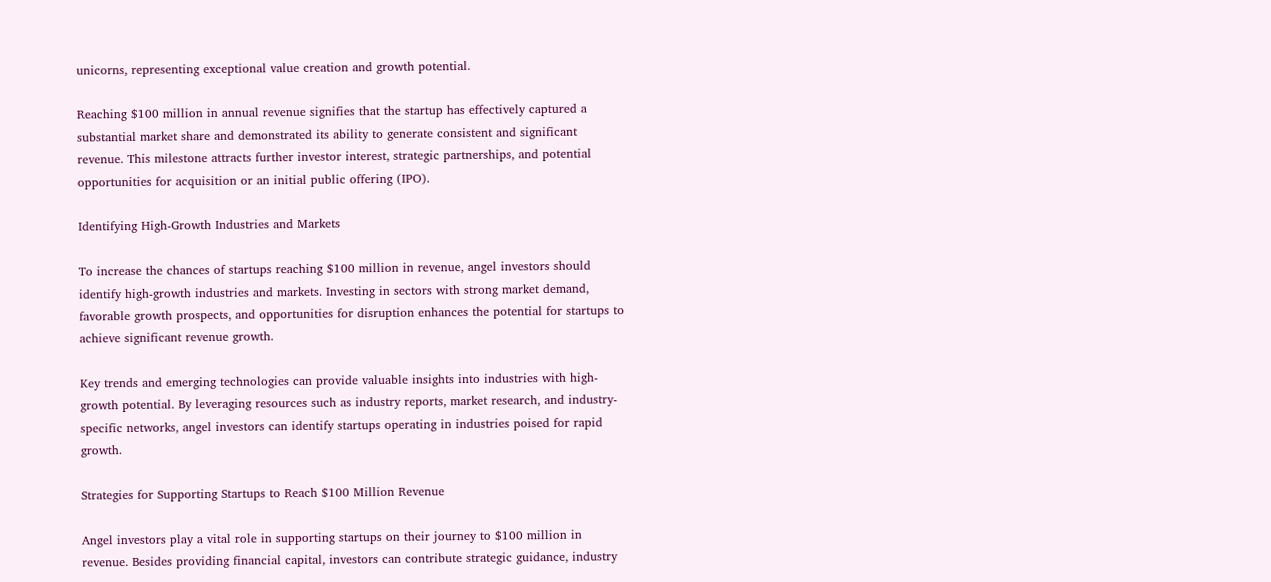unicorns, representing exceptional value creation and growth potential.

Reaching $100 million in annual revenue signifies that the startup has effectively captured a substantial market share and demonstrated its ability to generate consistent and significant revenue. This milestone attracts further investor interest, strategic partnerships, and potential opportunities for acquisition or an initial public offering (IPO).

Identifying High-Growth Industries and Markets

To increase the chances of startups reaching $100 million in revenue, angel investors should identify high-growth industries and markets. Investing in sectors with strong market demand, favorable growth prospects, and opportunities for disruption enhances the potential for startups to achieve significant revenue growth.

Key trends and emerging technologies can provide valuable insights into industries with high-growth potential. By leveraging resources such as industry reports, market research, and industry-specific networks, angel investors can identify startups operating in industries poised for rapid growth.

Strategies for Supporting Startups to Reach $100 Million Revenue

Angel investors play a vital role in supporting startups on their journey to $100 million in revenue. Besides providing financial capital, investors can contribute strategic guidance, industry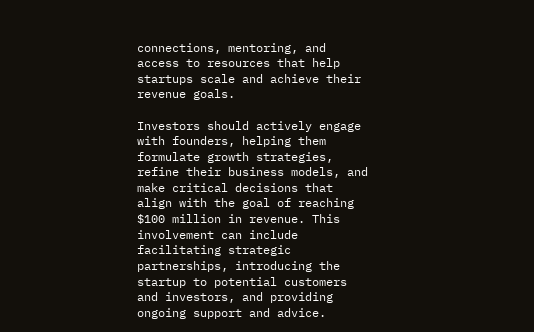connections, mentoring, and access to resources that help startups scale and achieve their revenue goals.

Investors should actively engage with founders, helping them formulate growth strategies, refine their business models, and make critical decisions that align with the goal of reaching $100 million in revenue. This involvement can include facilitating strategic partnerships, introducing the startup to potential customers and investors, and providing ongoing support and advice.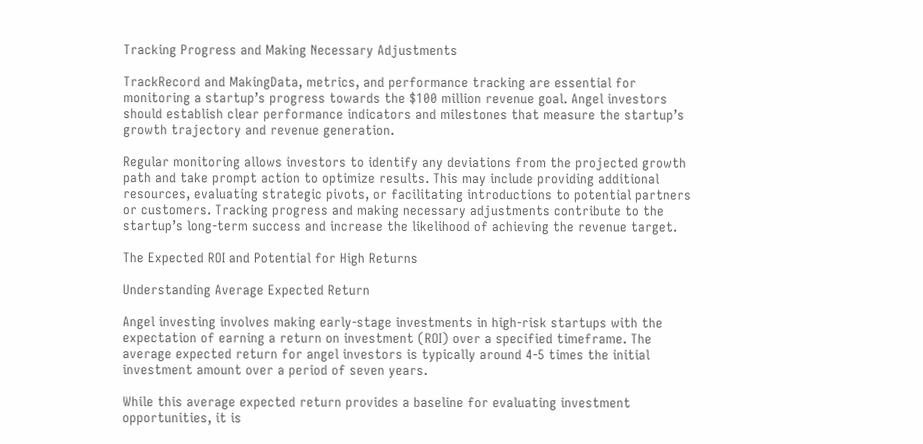Tracking Progress and Making Necessary Adjustments

TrackRecord and MakingData, metrics, and performance tracking are essential for monitoring a startup’s progress towards the $100 million revenue goal. Angel investors should establish clear performance indicators and milestones that measure the startup’s growth trajectory and revenue generation.

Regular monitoring allows investors to identify any deviations from the projected growth path and take prompt action to optimize results. This may include providing additional resources, evaluating strategic pivots, or facilitating introductions to potential partners or customers. Tracking progress and making necessary adjustments contribute to the startup’s long-term success and increase the likelihood of achieving the revenue target.

The Expected ROI and Potential for High Returns

Understanding Average Expected Return

Angel investing involves making early-stage investments in high-risk startups with the expectation of earning a return on investment (ROI) over a specified timeframe. The average expected return for angel investors is typically around 4-5 times the initial investment amount over a period of seven years.

While this average expected return provides a baseline for evaluating investment opportunities, it is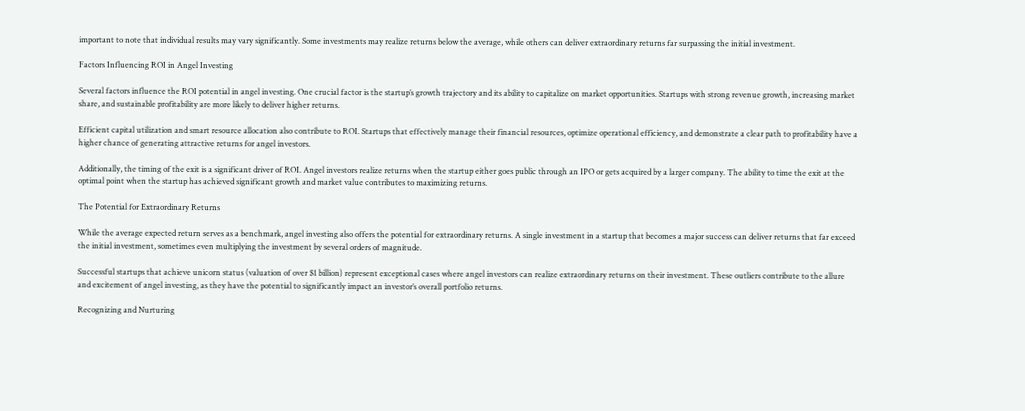important to note that individual results may vary significantly. Some investments may realize returns below the average, while others can deliver extraordinary returns far surpassing the initial investment.

Factors Influencing ROI in Angel Investing

Several factors influence the ROI potential in angel investing. One crucial factor is the startup’s growth trajectory and its ability to capitalize on market opportunities. Startups with strong revenue growth, increasing market share, and sustainable profitability are more likely to deliver higher returns.

Efficient capital utilization and smart resource allocation also contribute to ROI. Startups that effectively manage their financial resources, optimize operational efficiency, and demonstrate a clear path to profitability have a higher chance of generating attractive returns for angel investors.

Additionally, the timing of the exit is a significant driver of ROI. Angel investors realize returns when the startup either goes public through an IPO or gets acquired by a larger company. The ability to time the exit at the optimal point when the startup has achieved significant growth and market value contributes to maximizing returns.

The Potential for Extraordinary Returns

While the average expected return serves as a benchmark, angel investing also offers the potential for extraordinary returns. A single investment in a startup that becomes a major success can deliver returns that far exceed the initial investment, sometimes even multiplying the investment by several orders of magnitude.

Successful startups that achieve unicorn status (valuation of over $1 billion) represent exceptional cases where angel investors can realize extraordinary returns on their investment. These outliers contribute to the allure and excitement of angel investing, as they have the potential to significantly impact an investor’s overall portfolio returns.

Recognizing and Nurturing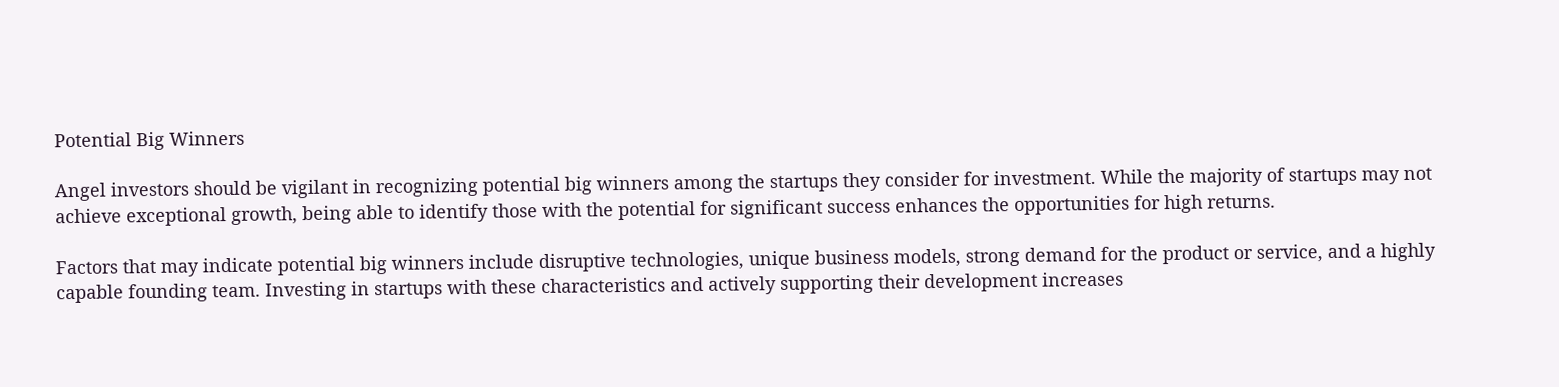Potential Big Winners

Angel investors should be vigilant in recognizing potential big winners among the startups they consider for investment. While the majority of startups may not achieve exceptional growth, being able to identify those with the potential for significant success enhances the opportunities for high returns.

Factors that may indicate potential big winners include disruptive technologies, unique business models, strong demand for the product or service, and a highly capable founding team. Investing in startups with these characteristics and actively supporting their development increases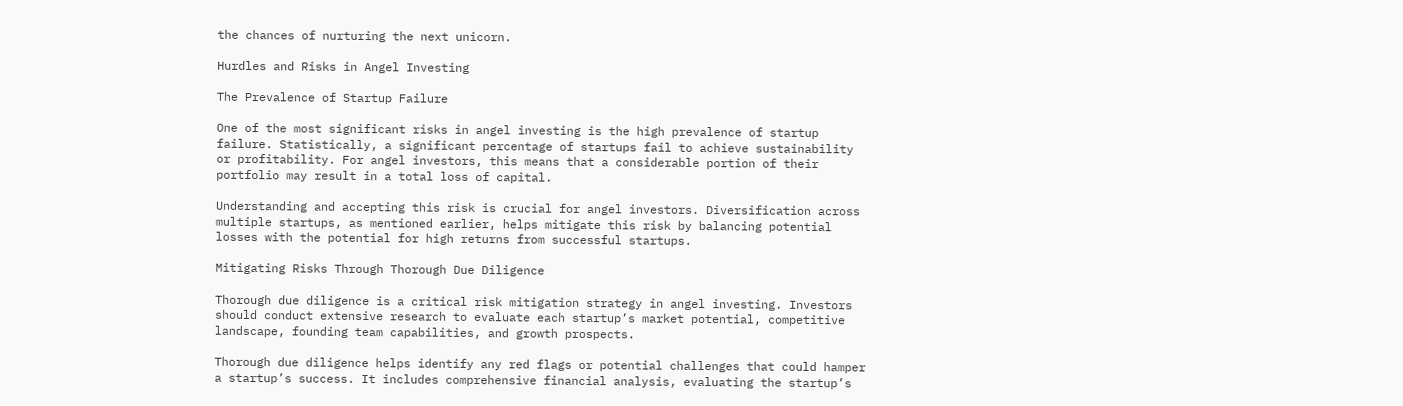the chances of nurturing the next unicorn.

Hurdles and Risks in Angel Investing

The Prevalence of Startup Failure

One of the most significant risks in angel investing is the high prevalence of startup failure. Statistically, a significant percentage of startups fail to achieve sustainability or profitability. For angel investors, this means that a considerable portion of their portfolio may result in a total loss of capital.

Understanding and accepting this risk is crucial for angel investors. Diversification across multiple startups, as mentioned earlier, helps mitigate this risk by balancing potential losses with the potential for high returns from successful startups.

Mitigating Risks Through Thorough Due Diligence

Thorough due diligence is a critical risk mitigation strategy in angel investing. Investors should conduct extensive research to evaluate each startup’s market potential, competitive landscape, founding team capabilities, and growth prospects.

Thorough due diligence helps identify any red flags or potential challenges that could hamper a startup’s success. It includes comprehensive financial analysis, evaluating the startup’s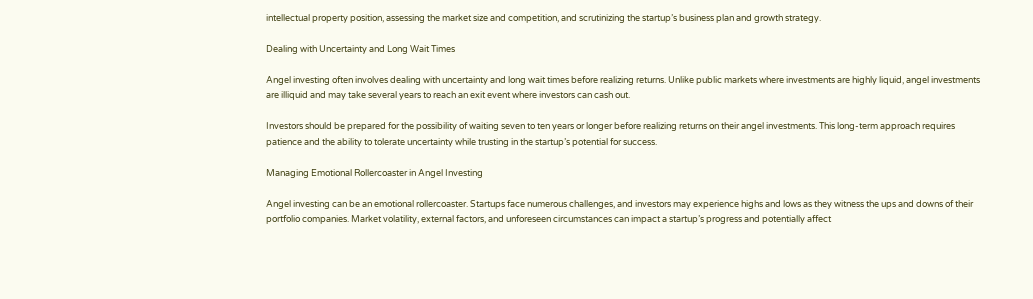intellectual property position, assessing the market size and competition, and scrutinizing the startup’s business plan and growth strategy.

Dealing with Uncertainty and Long Wait Times

Angel investing often involves dealing with uncertainty and long wait times before realizing returns. Unlike public markets where investments are highly liquid, angel investments are illiquid and may take several years to reach an exit event where investors can cash out.

Investors should be prepared for the possibility of waiting seven to ten years or longer before realizing returns on their angel investments. This long-term approach requires patience and the ability to tolerate uncertainty while trusting in the startup’s potential for success.

Managing Emotional Rollercoaster in Angel Investing

Angel investing can be an emotional rollercoaster. Startups face numerous challenges, and investors may experience highs and lows as they witness the ups and downs of their portfolio companies. Market volatility, external factors, and unforeseen circumstances can impact a startup’s progress and potentially affect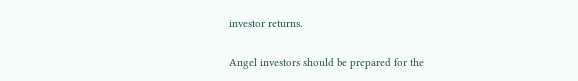investor returns.

Angel investors should be prepared for the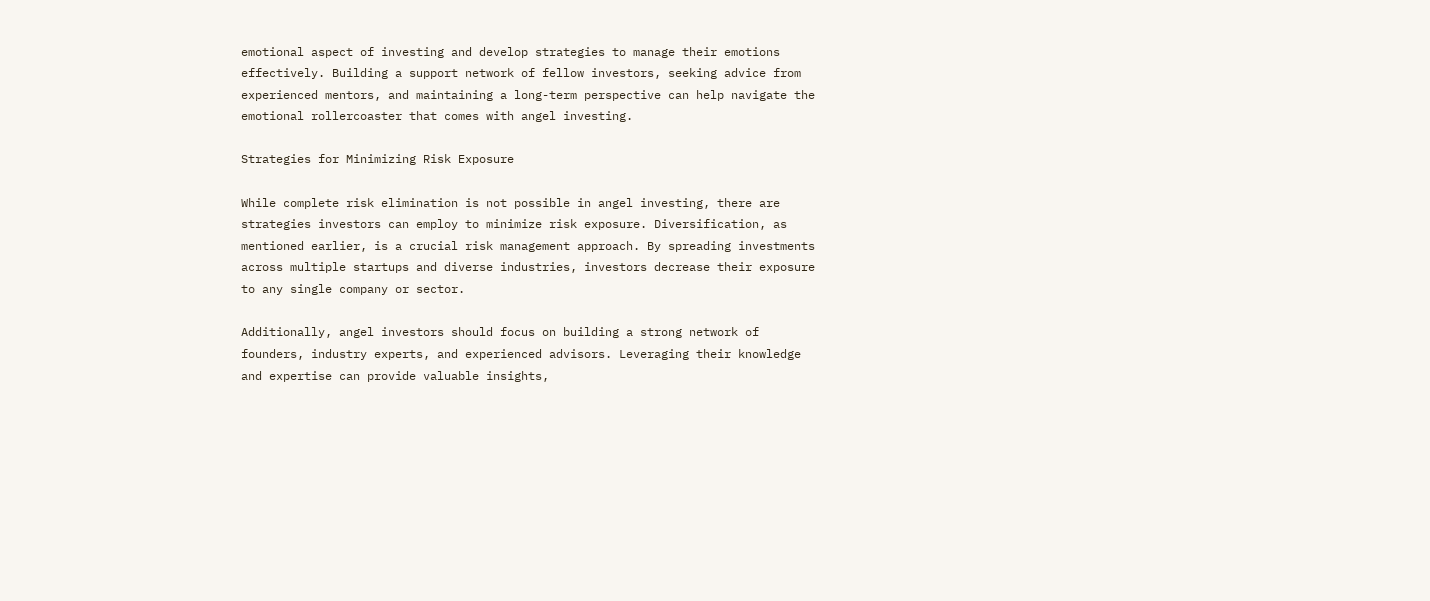emotional aspect of investing and develop strategies to manage their emotions effectively. Building a support network of fellow investors, seeking advice from experienced mentors, and maintaining a long-term perspective can help navigate the emotional rollercoaster that comes with angel investing.

Strategies for Minimizing Risk Exposure

While complete risk elimination is not possible in angel investing, there are strategies investors can employ to minimize risk exposure. Diversification, as mentioned earlier, is a crucial risk management approach. By spreading investments across multiple startups and diverse industries, investors decrease their exposure to any single company or sector.

Additionally, angel investors should focus on building a strong network of founders, industry experts, and experienced advisors. Leveraging their knowledge and expertise can provide valuable insights,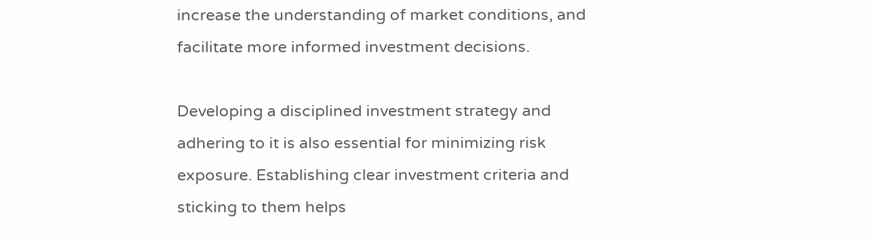increase the understanding of market conditions, and facilitate more informed investment decisions.

Developing a disciplined investment strategy and adhering to it is also essential for minimizing risk exposure. Establishing clear investment criteria and sticking to them helps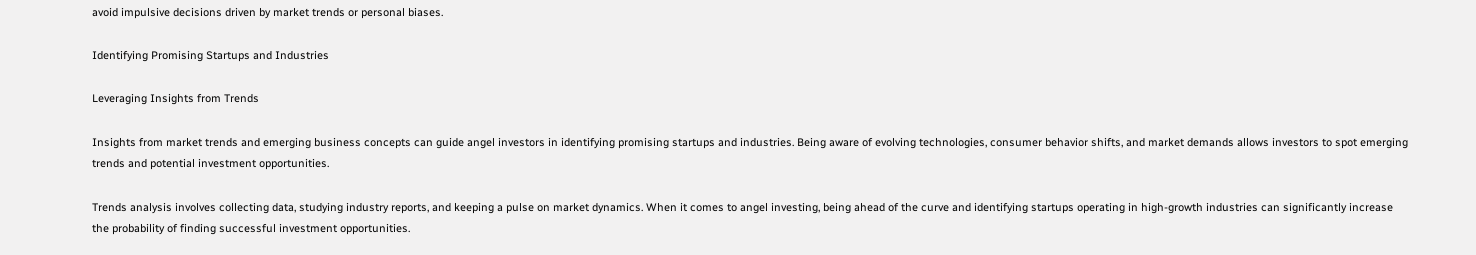avoid impulsive decisions driven by market trends or personal biases.

Identifying Promising Startups and Industries

Leveraging Insights from Trends

Insights from market trends and emerging business concepts can guide angel investors in identifying promising startups and industries. Being aware of evolving technologies, consumer behavior shifts, and market demands allows investors to spot emerging trends and potential investment opportunities.

Trends analysis involves collecting data, studying industry reports, and keeping a pulse on market dynamics. When it comes to angel investing, being ahead of the curve and identifying startups operating in high-growth industries can significantly increase the probability of finding successful investment opportunities.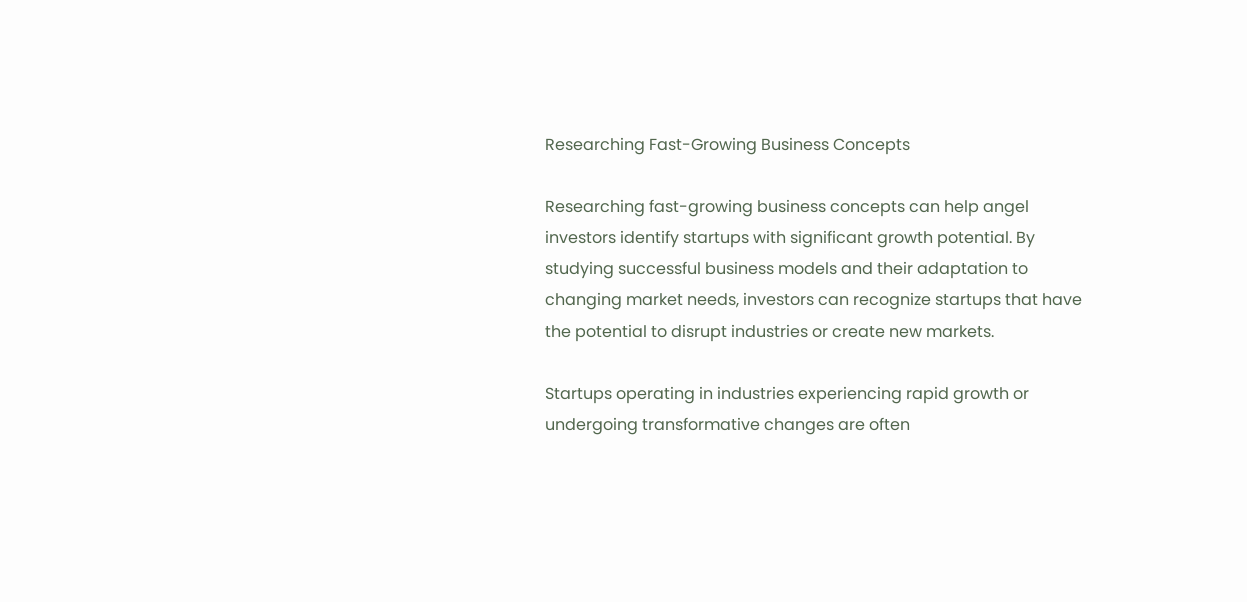Researching Fast-Growing Business Concepts

Researching fast-growing business concepts can help angel investors identify startups with significant growth potential. By studying successful business models and their adaptation to changing market needs, investors can recognize startups that have the potential to disrupt industries or create new markets.

Startups operating in industries experiencing rapid growth or undergoing transformative changes are often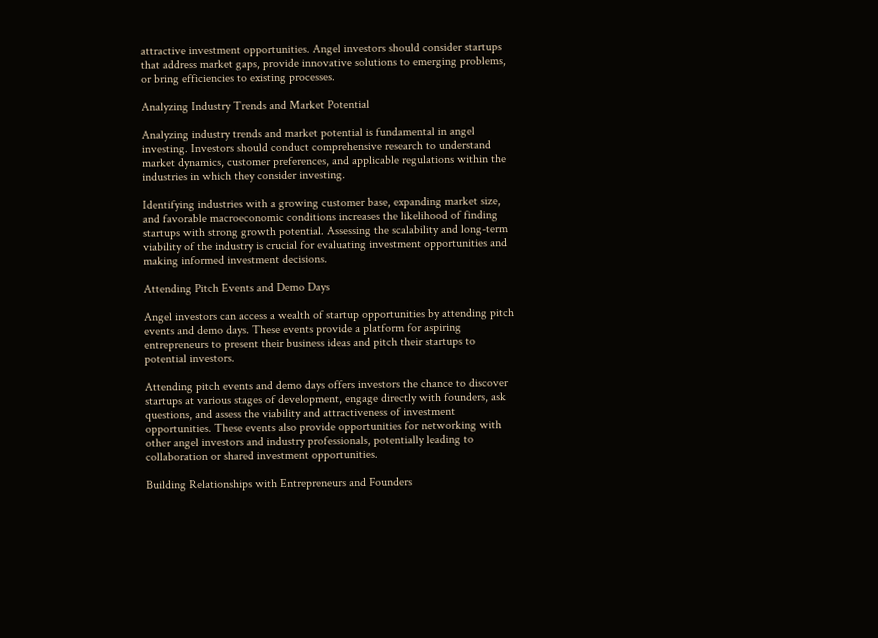attractive investment opportunities. Angel investors should consider startups that address market gaps, provide innovative solutions to emerging problems, or bring efficiencies to existing processes.

Analyzing Industry Trends and Market Potential

Analyzing industry trends and market potential is fundamental in angel investing. Investors should conduct comprehensive research to understand market dynamics, customer preferences, and applicable regulations within the industries in which they consider investing.

Identifying industries with a growing customer base, expanding market size, and favorable macroeconomic conditions increases the likelihood of finding startups with strong growth potential. Assessing the scalability and long-term viability of the industry is crucial for evaluating investment opportunities and making informed investment decisions.

Attending Pitch Events and Demo Days

Angel investors can access a wealth of startup opportunities by attending pitch events and demo days. These events provide a platform for aspiring entrepreneurs to present their business ideas and pitch their startups to potential investors.

Attending pitch events and demo days offers investors the chance to discover startups at various stages of development, engage directly with founders, ask questions, and assess the viability and attractiveness of investment opportunities. These events also provide opportunities for networking with other angel investors and industry professionals, potentially leading to collaboration or shared investment opportunities.

Building Relationships with Entrepreneurs and Founders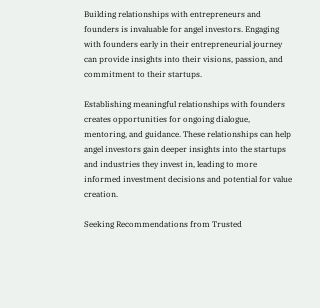Building relationships with entrepreneurs and founders is invaluable for angel investors. Engaging with founders early in their entrepreneurial journey can provide insights into their visions, passion, and commitment to their startups.

Establishing meaningful relationships with founders creates opportunities for ongoing dialogue, mentoring, and guidance. These relationships can help angel investors gain deeper insights into the startups and industries they invest in, leading to more informed investment decisions and potential for value creation.

Seeking Recommendations from Trusted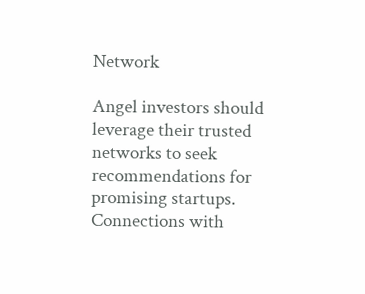Network

Angel investors should leverage their trusted networks to seek recommendations for promising startups. Connections with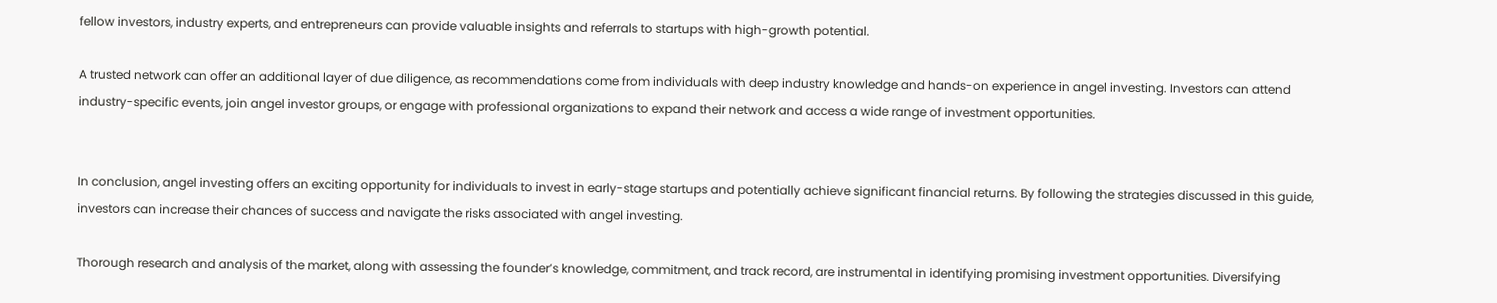fellow investors, industry experts, and entrepreneurs can provide valuable insights and referrals to startups with high-growth potential.

A trusted network can offer an additional layer of due diligence, as recommendations come from individuals with deep industry knowledge and hands-on experience in angel investing. Investors can attend industry-specific events, join angel investor groups, or engage with professional organizations to expand their network and access a wide range of investment opportunities.


In conclusion, angel investing offers an exciting opportunity for individuals to invest in early-stage startups and potentially achieve significant financial returns. By following the strategies discussed in this guide, investors can increase their chances of success and navigate the risks associated with angel investing.

Thorough research and analysis of the market, along with assessing the founder’s knowledge, commitment, and track record, are instrumental in identifying promising investment opportunities. Diversifying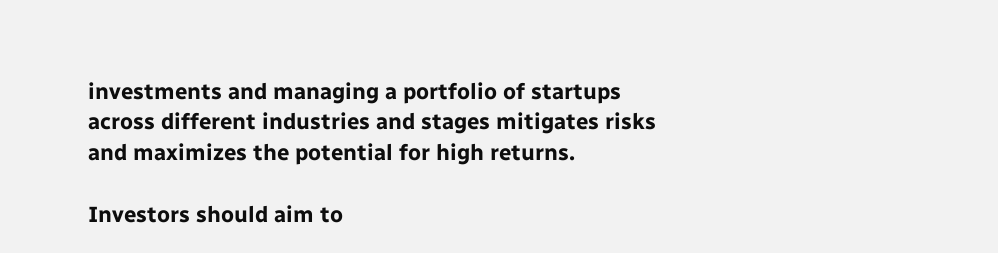investments and managing a portfolio of startups across different industries and stages mitigates risks and maximizes the potential for high returns.

Investors should aim to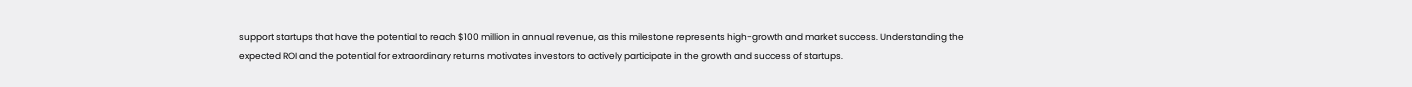support startups that have the potential to reach $100 million in annual revenue, as this milestone represents high-growth and market success. Understanding the expected ROI and the potential for extraordinary returns motivates investors to actively participate in the growth and success of startups.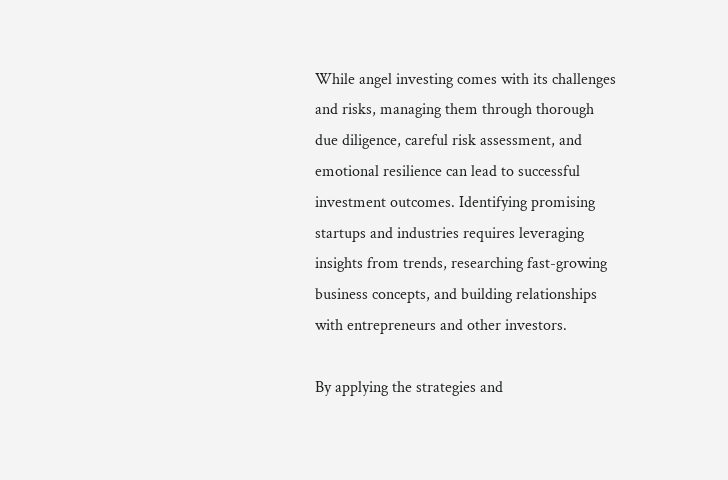While angel investing comes with its challenges and risks, managing them through thorough due diligence, careful risk assessment, and emotional resilience can lead to successful investment outcomes. Identifying promising startups and industries requires leveraging insights from trends, researching fast-growing business concepts, and building relationships with entrepreneurs and other investors.

By applying the strategies and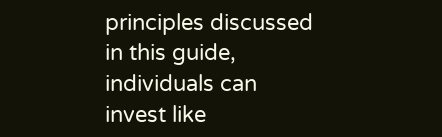principles discussed in this guide, individuals can invest like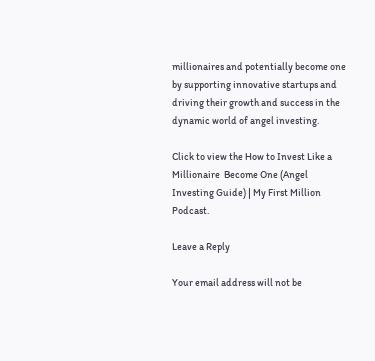millionaires and potentially become one by supporting innovative startups and driving their growth and success in the dynamic world of angel investing.

Click to view the How to Invest Like a Millionaire  Become One (Angel Investing Guide) | My First Million Podcast.

Leave a Reply

Your email address will not be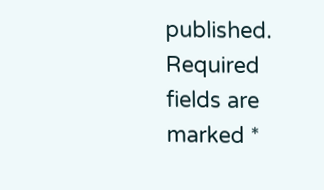published. Required fields are marked *